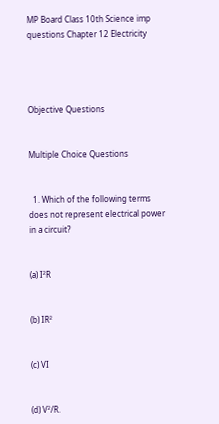MP Board Class 10th Science imp questions Chapter 12 Electricity




Objective Questions


Multiple Choice Questions


  1. Which of the following terms does not represent electrical power in a circuit?


(a) I²R


(b) IR²


(c) VI


(d) V²/R.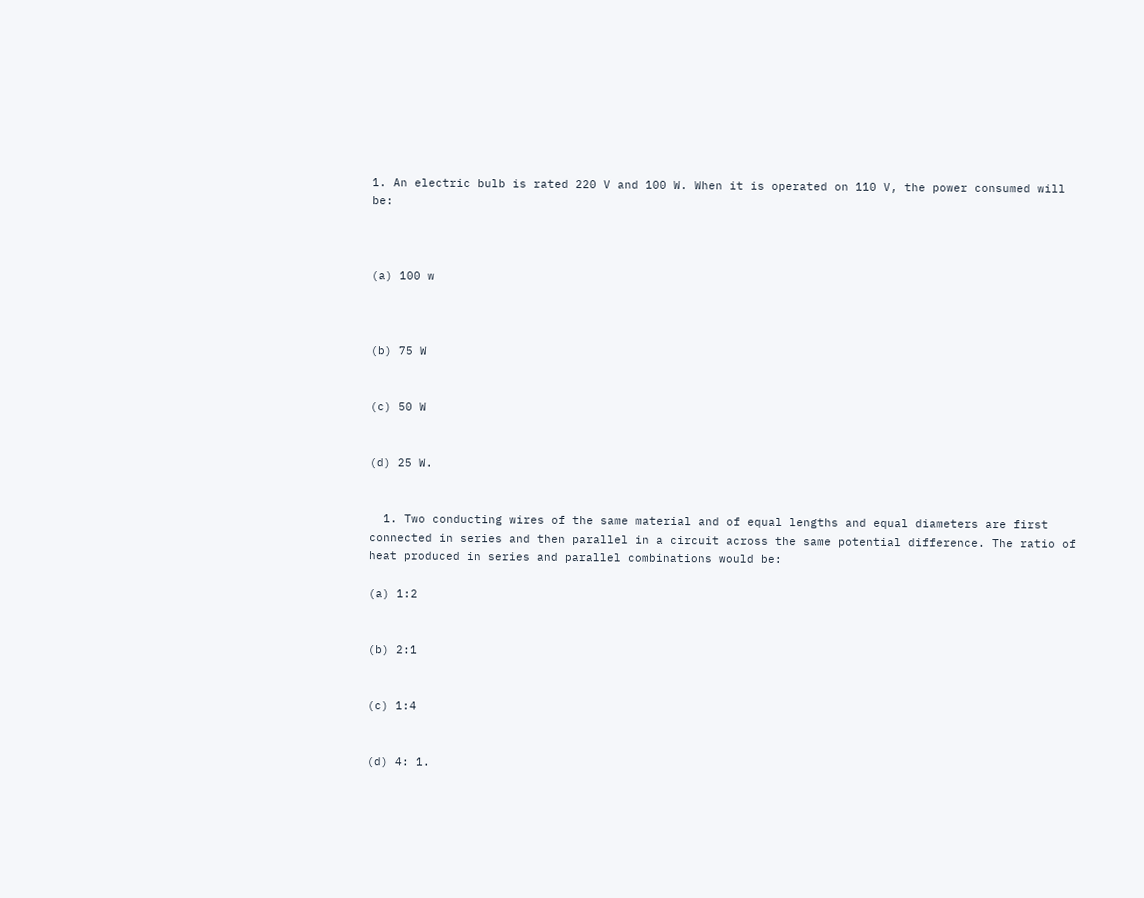1. An electric bulb is rated 220 V and 100 W. When it is operated on 110 V, the power consumed will be:



(a) 100 w



(b) 75 W


(c) 50 W


(d) 25 W.


  1. Two conducting wires of the same material and of equal lengths and equal diameters are first connected in series and then parallel in a circuit across the same potential difference. The ratio of heat produced in series and parallel combinations would be:

(a) 1:2


(b) 2:1


(c) 1:4


(d) 4: 1.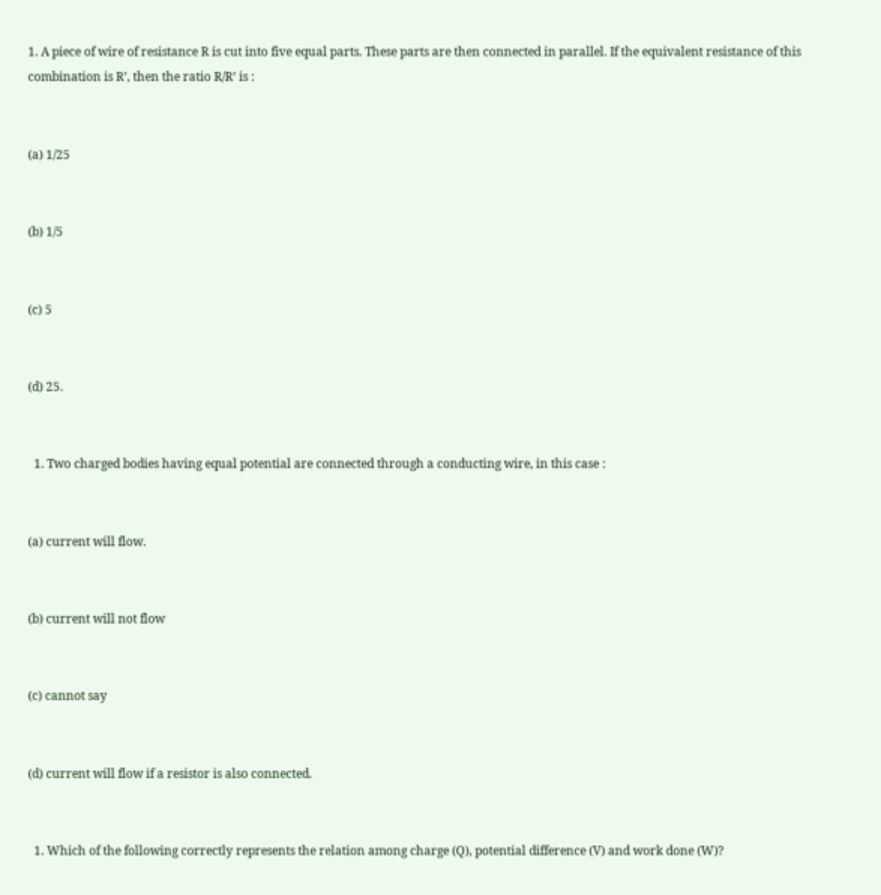1. A piece of wire of resistance R is cut into five equal parts. These parts are then connected in parallel. If the equivalent resistance of this combination is R’, then the ratio R/R’ is :


(a) 1/25


(b) 1/5


(c) 5


(d) 25.


  1. Two charged bodies having equal potential are connected through a conducting wire, in this case :


(a) current will flow.


(b) current will not flow


(c) cannot say


(d) current will flow if a resistor is also connected.


  1. Which of the following correctly represents the relation among charge (Q), potential difference (V) and work done (W)?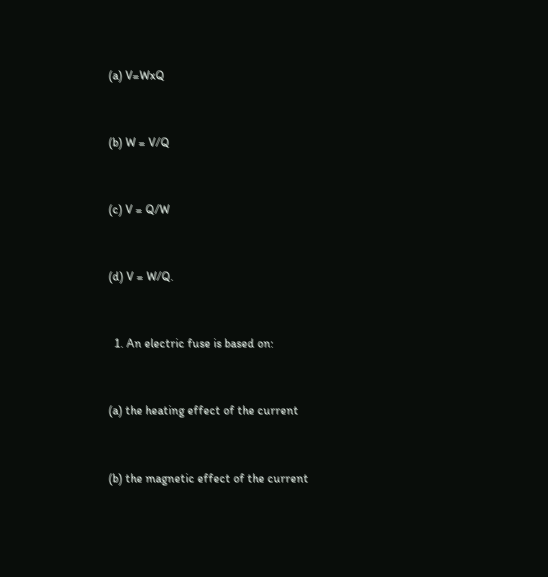(a) V=WxQ


(b) W = V/Q


(c) V = Q/W


(d) V = W/Q.


  1. An electric fuse is based on:


(a) the heating effect of the current


(b) the magnetic effect of the current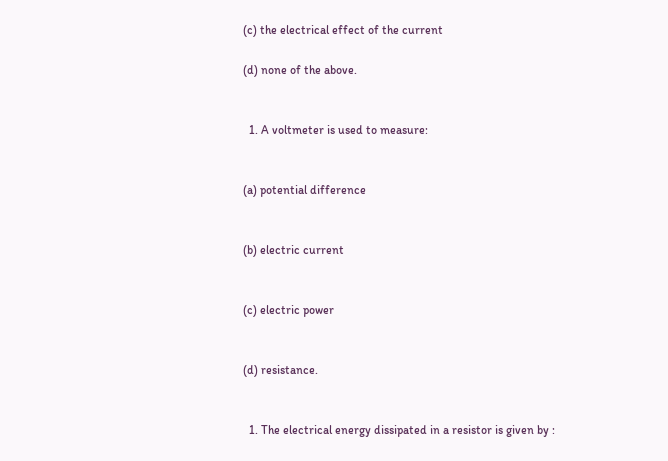(c) the electrical effect of the current

(d) none of the above.


  1. A voltmeter is used to measure:


(a) potential difference


(b) electric current


(c) electric power


(d) resistance.


  1. The electrical energy dissipated in a resistor is given by :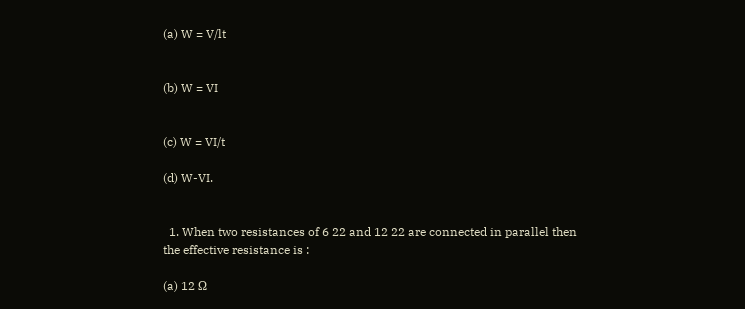(a) W = V/lt


(b) W = VI


(c) W = VI/t

(d) W-VI.


  1. When two resistances of 6 22 and 12 22 are connected in parallel then the effective resistance is :

(a) 12 Ω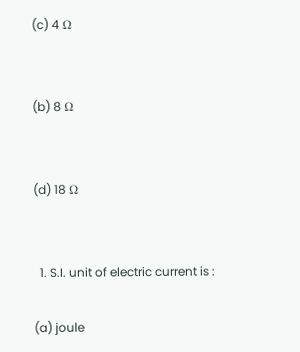(c) 4 Ω


(b) 8 Ω


(d) 18 Ω


  1. S.I. unit of electric current is :

(a) joule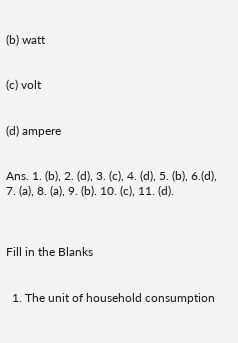(b) watt


(c) volt


(d) ampere


Ans. 1. (b), 2. (d), 3. (c), 4. (d), 5. (b), 6.(d), 7. (a), 8. (a), 9. (b). 10. (c), 11. (d).



Fill in the Blanks


  1. The unit of household consumption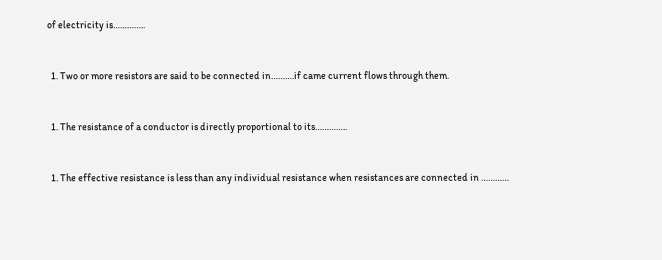of electricity is…………..


  1. Two or more resistors are said to be connected in……….if came current flows through them.


  1. The resistance of a conductor is directly proportional to its…………..


  1. The effective resistance is less than any individual resistance when resistances are connected in …………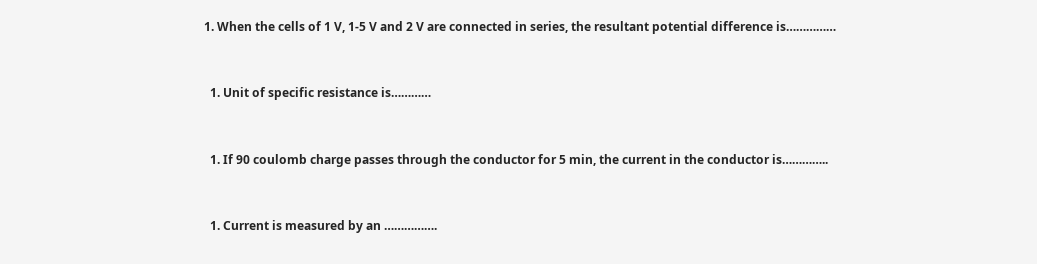1. When the cells of 1 V, 1-5 V and 2 V are connected in series, the resultant potential difference is……………


  1. Unit of specific resistance is…………


  1. If 90 coulomb charge passes through the conductor for 5 min, the current in the conductor is…………..


  1. Current is measured by an …………….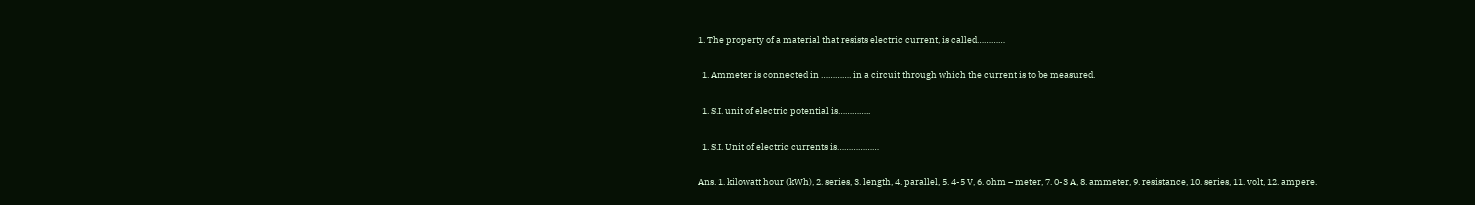1. The property of a material that resists electric current, is called…………


  1. Ammeter is connected in …………. in a circuit through which the current is to be measured.


  1. S.I. unit of electric potential is…………..


  1. S.I. Unit of electric currents is………………


Ans. 1. kilowatt hour (kWh), 2. series, 3. length, 4. parallel, 5. 4-5 V, 6. ohm – meter, 7. 0-3 A, 8. ammeter, 9. resistance, 10. series, 11. volt, 12. ampere.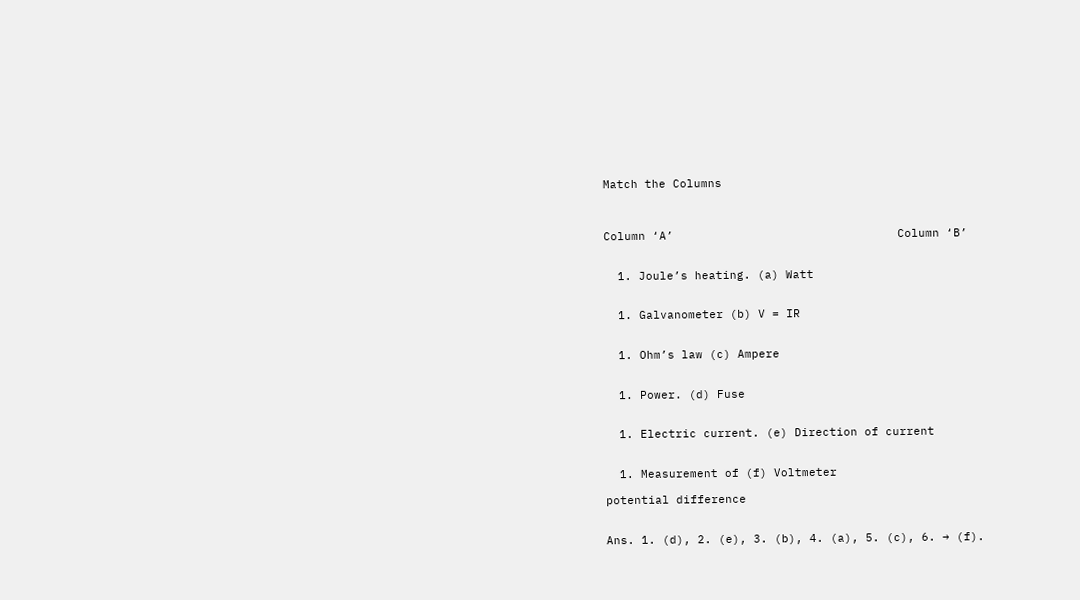Match the Columns



Column ‘A’                                Column ‘B’


  1. Joule’s heating. (a) Watt


  1. Galvanometer (b) V = IR


  1. Ohm’s law (c) Ampere


  1. Power. (d) Fuse


  1. Electric current. (e) Direction of current


  1. Measurement of (f) Voltmeter

potential difference


Ans. 1. (d), 2. (e), 3. (b), 4. (a), 5. (c), 6. → (f).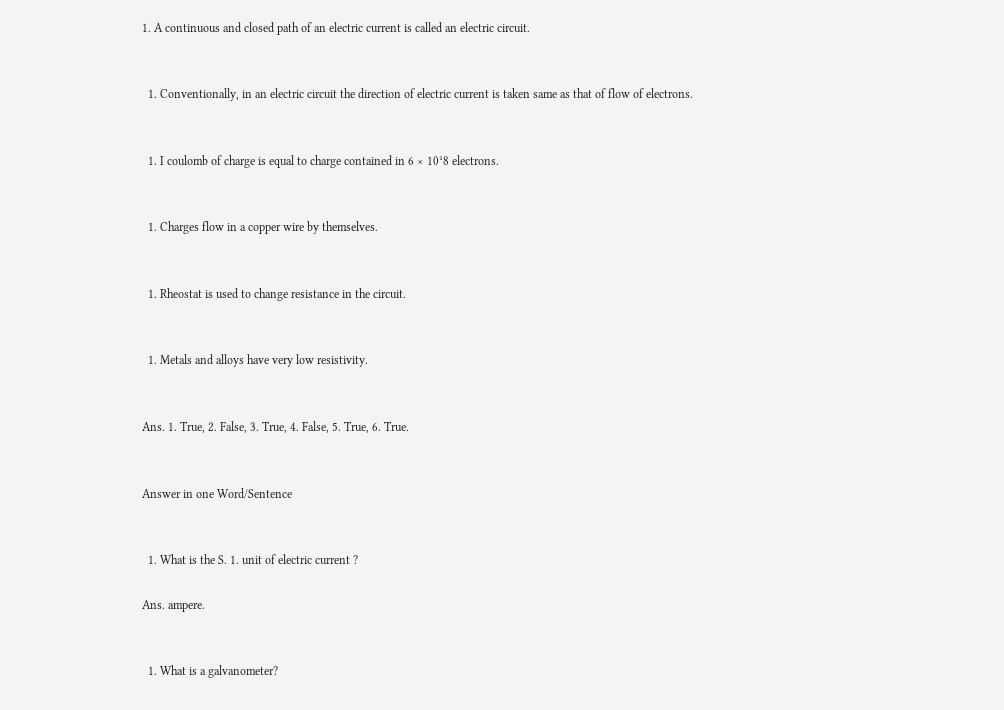1. A continuous and closed path of an electric current is called an electric circuit.


  1. Conventionally, in an electric circuit the direction of electric current is taken same as that of flow of electrons.


  1. I coulomb of charge is equal to charge contained in 6 × 10¹8 electrons.


  1. Charges flow in a copper wire by themselves.


  1. Rheostat is used to change resistance in the circuit.


  1. Metals and alloys have very low resistivity.


Ans. 1. True, 2. False, 3. True, 4. False, 5. True, 6. True.


Answer in one Word/Sentence


  1. What is the S. 1. unit of electric current ?

Ans. ampere.


  1. What is a galvanometer?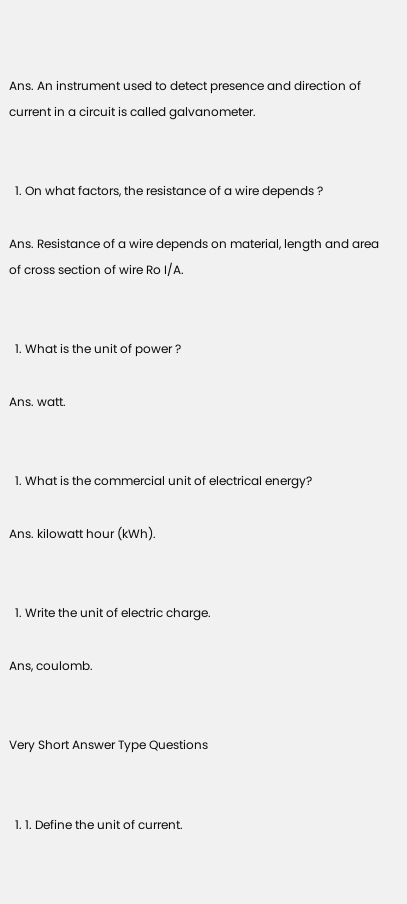Ans. An instrument used to detect presence and direction of current in a circuit is called galvanometer.


  1. On what factors, the resistance of a wire depends ?

Ans. Resistance of a wire depends on material, length and area of cross section of wire Ro I/A.


  1. What is the unit of power ?

Ans. watt.


  1. What is the commercial unit of electrical energy?

Ans. kilowatt hour (kWh).


  1. Write the unit of electric charge.

Ans, coulomb.


Very Short Answer Type Questions


  1. 1. Define the unit of current.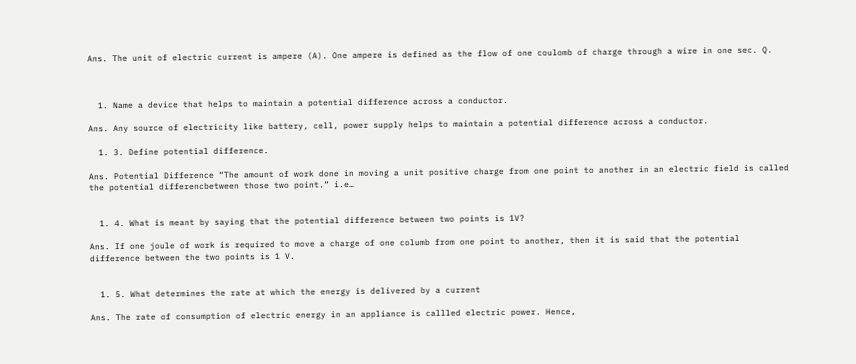Ans. The unit of electric current is ampere (A). One ampere is defined as the flow of one coulomb of charge through a wire in one sec. Q.



  1. Name a device that helps to maintain a potential difference across a conductor.

Ans. Any source of electricity like battery, cell, power supply helps to maintain a potential difference across a conductor.

  1. 3. Define potential difference.

Ans. Potential Difference “The amount of work done in moving a unit positive charge from one point to another in an electric field is called the potential differencbetween those two point.” i.e…


  1. 4. What is meant by saying that the potential difference between two points is 1V?

Ans. If one joule of work is required to move a charge of one columb from one point to another, then it is said that the potential difference between the two points is 1 V.


  1. 5. What determines the rate at which the energy is delivered by a current

Ans. The rate of consumption of electric energy in an appliance is callled electric power. Hence,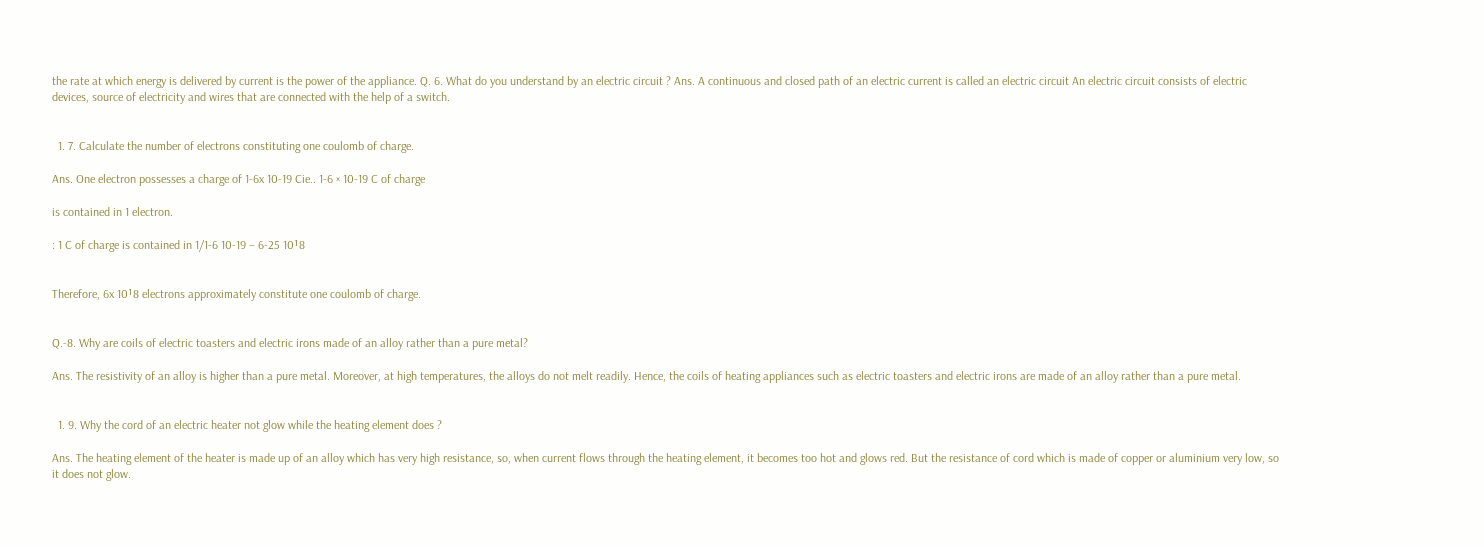the rate at which energy is delivered by current is the power of the appliance. Q. 6. What do you understand by an electric circuit ? Ans. A continuous and closed path of an electric current is called an electric circuit An electric circuit consists of electric devices, source of electricity and wires that are connected with the help of a switch.


  1. 7. Calculate the number of electrons constituting one coulomb of charge.

Ans. One electron possesses a charge of 1-6x 10-19 Cie.. 1-6 × 10-19 C of charge

is contained in 1 electron.

: 1 C of charge is contained in 1/1-6 10-19 – 6-25 10¹8


Therefore, 6x 10¹8 electrons approximately constitute one coulomb of charge.


Q.-8. Why are coils of electric toasters and electric irons made of an alloy rather than a pure metal?

Ans. The resistivity of an alloy is higher than a pure metal. Moreover, at high temperatures, the alloys do not melt readily. Hence, the coils of heating appliances such as electric toasters and electric irons are made of an alloy rather than a pure metal.


  1. 9. Why the cord of an electric heater not glow while the heating element does ?

Ans. The heating element of the heater is made up of an alloy which has very high resistance, so, when current flows through the heating element, it becomes too hot and glows red. But the resistance of cord which is made of copper or aluminium very low, so it does not glow.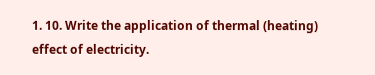1. 10. Write the application of thermal (heating) effect of electricity.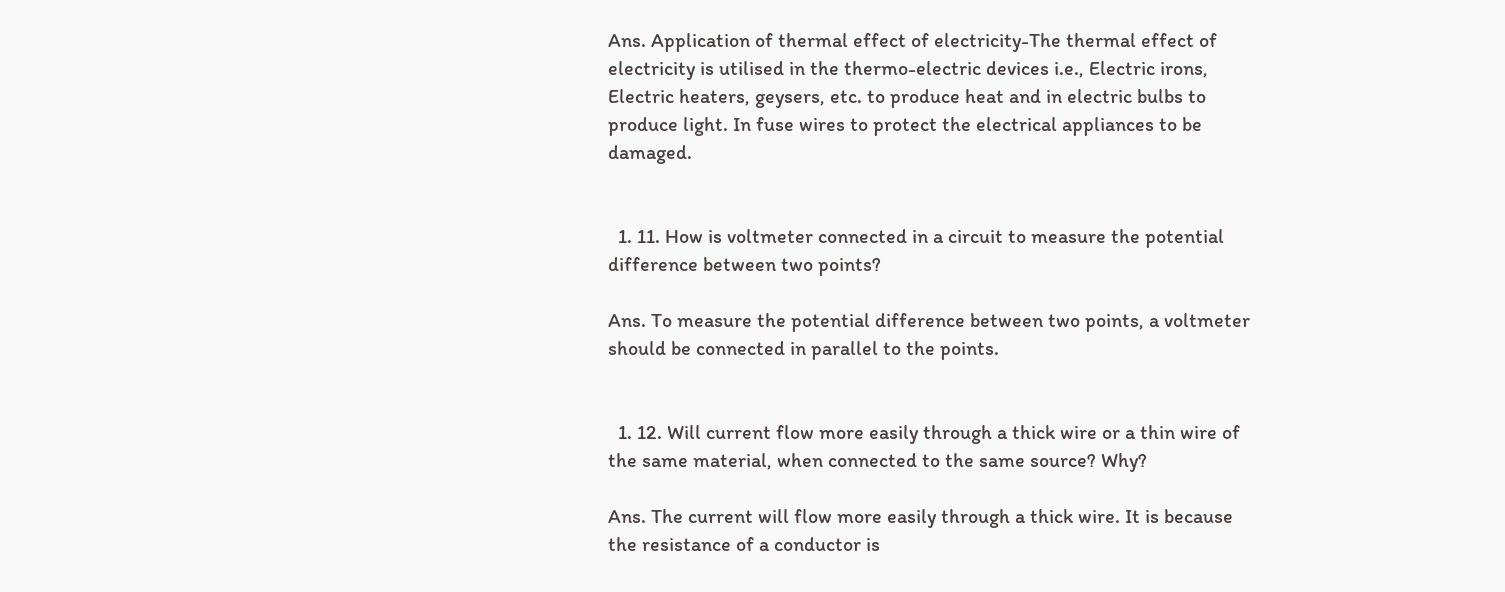Ans. Application of thermal effect of electricity-The thermal effect of electricity is utilised in the thermo-electric devices i.e., Electric irons, Electric heaters, geysers, etc. to produce heat and in electric bulbs to produce light. In fuse wires to protect the electrical appliances to be damaged.


  1. 11. How is voltmeter connected in a circuit to measure the potential difference between two points?

Ans. To measure the potential difference between two points, a voltmeter should be connected in parallel to the points.


  1. 12. Will current flow more easily through a thick wire or a thin wire of the same material, when connected to the same source? Why?

Ans. The current will flow more easily through a thick wire. It is because the resistance of a conductor is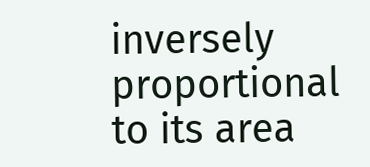inversely proportional to its area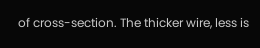of cross-section. The thicker wire, less is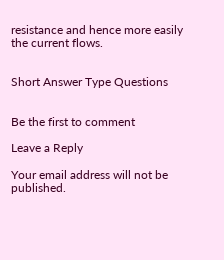resistance and hence more easily the current flows.


Short Answer Type Questions


Be the first to comment

Leave a Reply

Your email address will not be published.